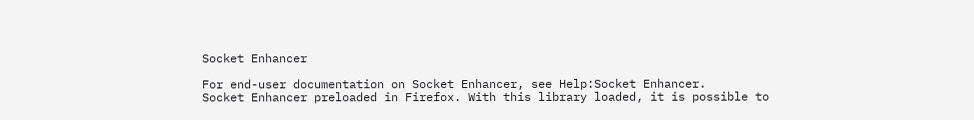Socket Enhancer

For end-user documentation on Socket Enhancer, see Help:Socket Enhancer.
Socket Enhancer preloaded in Firefox. With this library loaded, it is possible to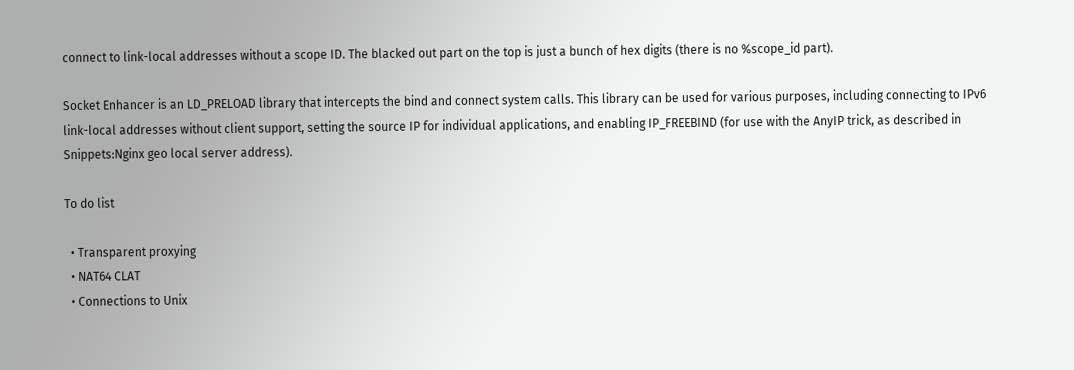connect to link-local addresses without a scope ID. The blacked out part on the top is just a bunch of hex digits (there is no %scope_id part).

Socket Enhancer is an LD_PRELOAD library that intercepts the bind and connect system calls. This library can be used for various purposes, including connecting to IPv6 link-local addresses without client support, setting the source IP for individual applications, and enabling IP_FREEBIND (for use with the AnyIP trick, as described in Snippets:Nginx geo local server address).

To do list

  • Transparent proxying
  • NAT64 CLAT
  • Connections to Unix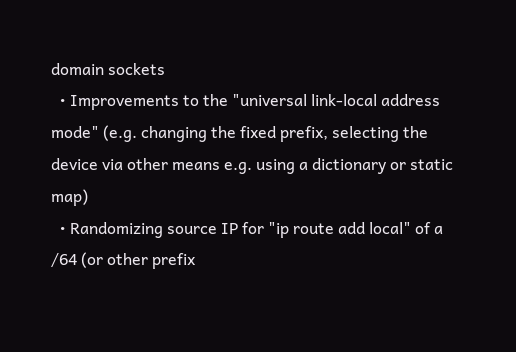domain sockets
  • Improvements to the "universal link-local address mode" (e.g. changing the fixed prefix, selecting the device via other means e.g. using a dictionary or static map)
  • Randomizing source IP for "ip route add local" of a /64 (or other prefix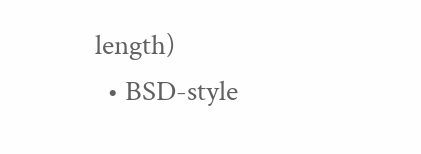length)
  • BSD-style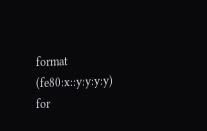format (fe80:x::y:y:y:y) for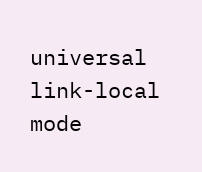universal link-local mode